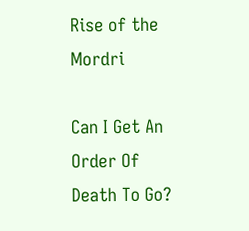Rise of the Mordri

Can I Get An Order Of Death To Go?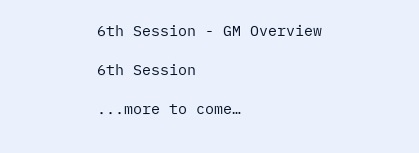6th Session - GM Overview

6th Session

...more to come…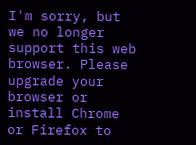I'm sorry, but we no longer support this web browser. Please upgrade your browser or install Chrome or Firefox to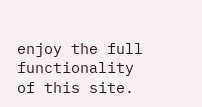enjoy the full functionality of this site.